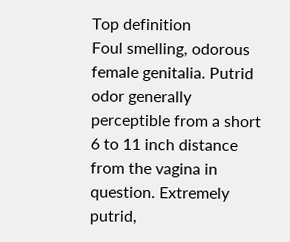Top definition
Foul smelling, odorous female genitalia. Putrid odor generally perceptible from a short 6 to 11 inch distance from the vagina in question. Extremely putrid,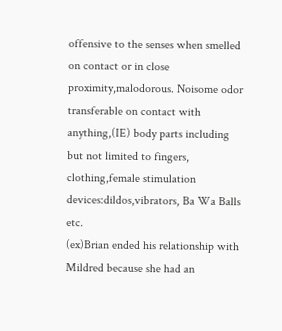offensive to the senses when smelled on contact or in close proximity,malodorous. Noisome odor transferable on contact with anything,(IE) body parts including but not limited to fingers, clothing,female stimulation devices:dildos,vibrators, Ba Wa Balls etc.
(ex)Brian ended his relationship with Mildred because she had an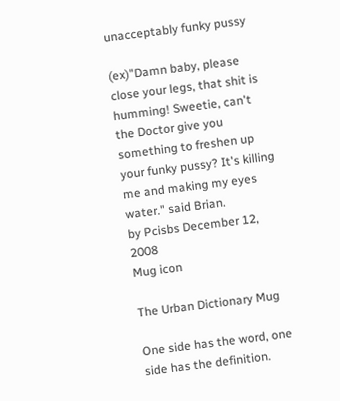unacceptably funky pussy

(ex)"Damn baby, please close your legs, that shit is humming! Sweetie, can't the Doctor give you something to freshen up your funky pussy? It's killing me and making my eyes water." said Brian.
by Pcisbs December 12, 2008
Mug icon

The Urban Dictionary Mug

One side has the word, one side has the definition.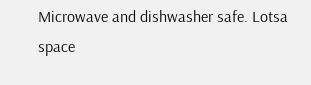Microwave and dishwasher safe. Lotsa space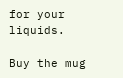for your liquids.

Buy the mug